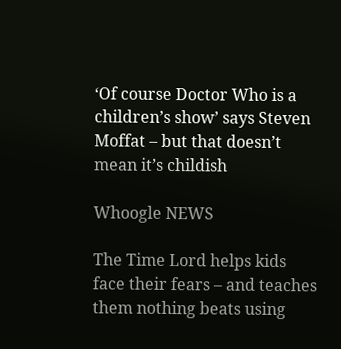‘Of course Doctor Who is a children’s show’ says Steven Moffat – but that doesn’t mean it’s childish

Whoogle NEWS

The Time Lord helps kids face their fears – and teaches them nothing beats using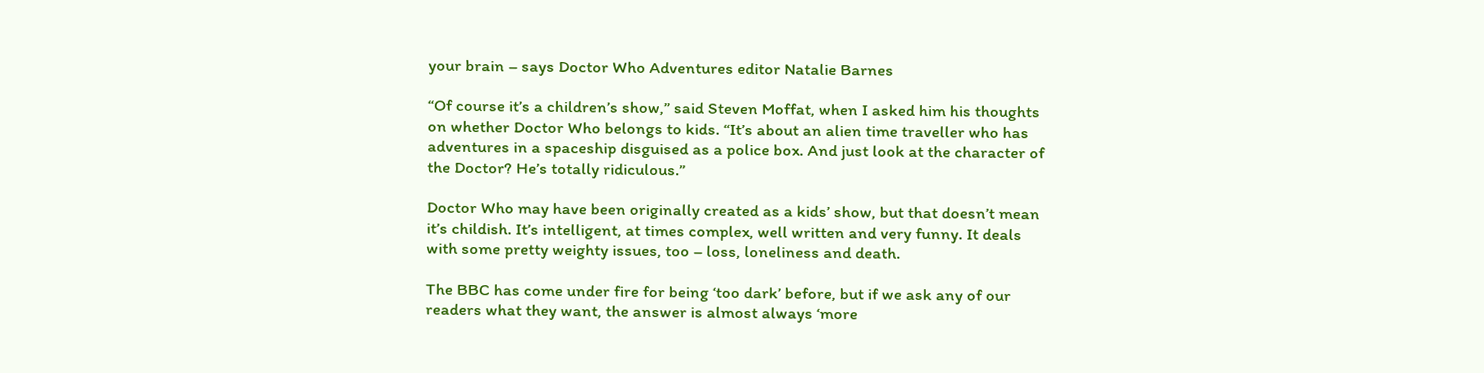your brain – says Doctor Who Adventures editor Natalie Barnes

“Of course it’s a children’s show,” said Steven Moffat, when I asked him his thoughts on whether Doctor Who belongs to kids. “It’s about an alien time traveller who has adventures in a spaceship disguised as a police box. And just look at the character of the Doctor? He’s totally ridiculous.”

Doctor Who may have been originally created as a kids’ show, but that doesn’t mean it’s childish. It’s intelligent, at times complex, well written and very funny. It deals with some pretty weighty issues, too – loss, loneliness and death.

The BBC has come under fire for being ‘too dark’ before, but if we ask any of our readers what they want, the answer is almost always ‘more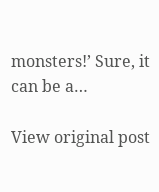monsters!’ Sure, it can be a…

View original post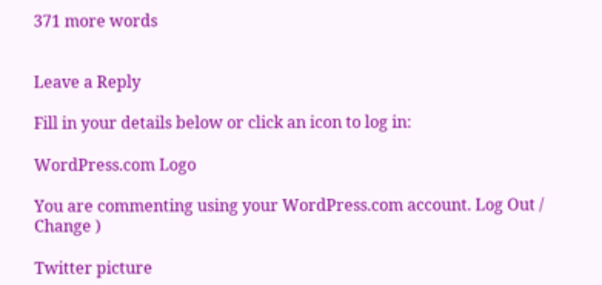371 more words


Leave a Reply

Fill in your details below or click an icon to log in:

WordPress.com Logo

You are commenting using your WordPress.com account. Log Out / Change )

Twitter picture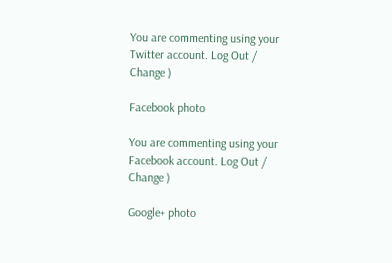You are commenting using your Twitter account. Log Out / Change )

Facebook photo

You are commenting using your Facebook account. Log Out / Change )

Google+ photo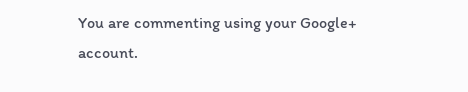You are commenting using your Google+ account.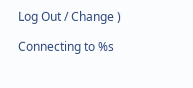Log Out / Change )

Connecting to %s